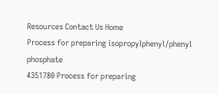Resources Contact Us Home
Process for preparing isopropylphenyl/phenyl phosphate
4351780 Process for preparing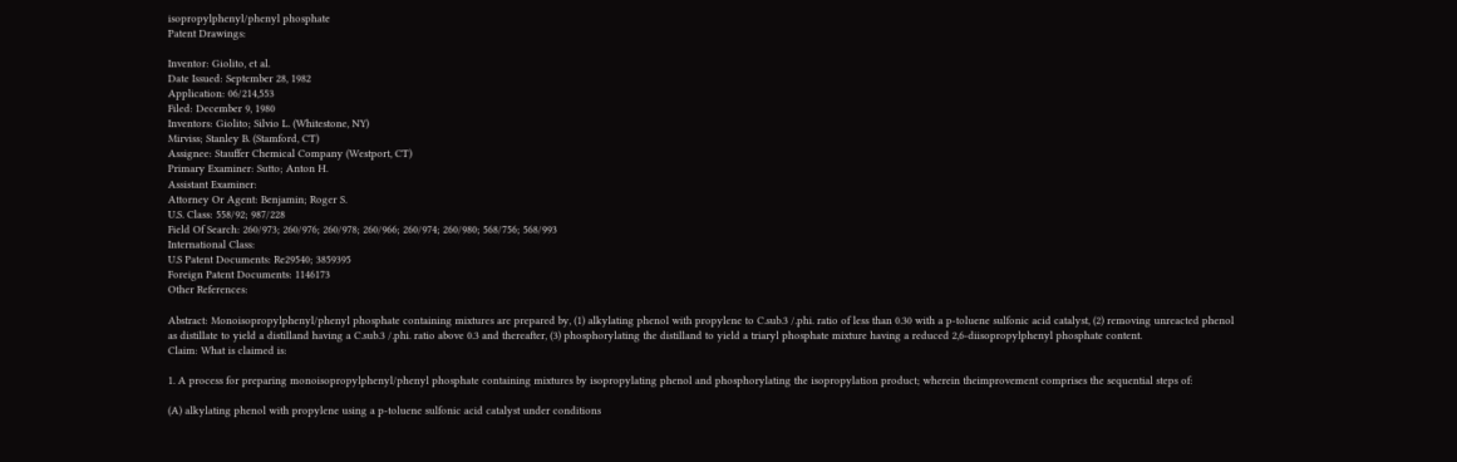isopropylphenyl/phenyl phosphate
Patent Drawings:

Inventor: Giolito, et al.
Date Issued: September 28, 1982
Application: 06/214,553
Filed: December 9, 1980
Inventors: Giolito; Silvio L. (Whitestone, NY)
Mirviss; Stanley B. (Stamford, CT)
Assignee: Stauffer Chemical Company (Westport, CT)
Primary Examiner: Sutto; Anton H.
Assistant Examiner:
Attorney Or Agent: Benjamin; Roger S.
U.S. Class: 558/92; 987/228
Field Of Search: 260/973; 260/976; 260/978; 260/966; 260/974; 260/980; 568/756; 568/993
International Class:
U.S Patent Documents: Re29540; 3859395
Foreign Patent Documents: 1146173
Other References:

Abstract: Monoisopropylphenyl/phenyl phosphate containing mixtures are prepared by, (1) alkylating phenol with propylene to C.sub.3 /.phi. ratio of less than 0.30 with a p-toluene sulfonic acid catalyst, (2) removing unreacted phenol as distillate to yield a distilland having a C.sub.3 /.phi. ratio above 0.3 and thereafter, (3) phosphorylating the distilland to yield a triaryl phosphate mixture having a reduced 2,6-diisopropylphenyl phosphate content.
Claim: What is claimed is:

1. A process for preparing monoisopropylphenyl/phenyl phosphate containing mixtures by isopropylating phenol and phosphorylating the isopropylation product; wherein theimprovement comprises the sequential steps of:

(A) alkylating phenol with propylene using a p-toluene sulfonic acid catalyst under conditions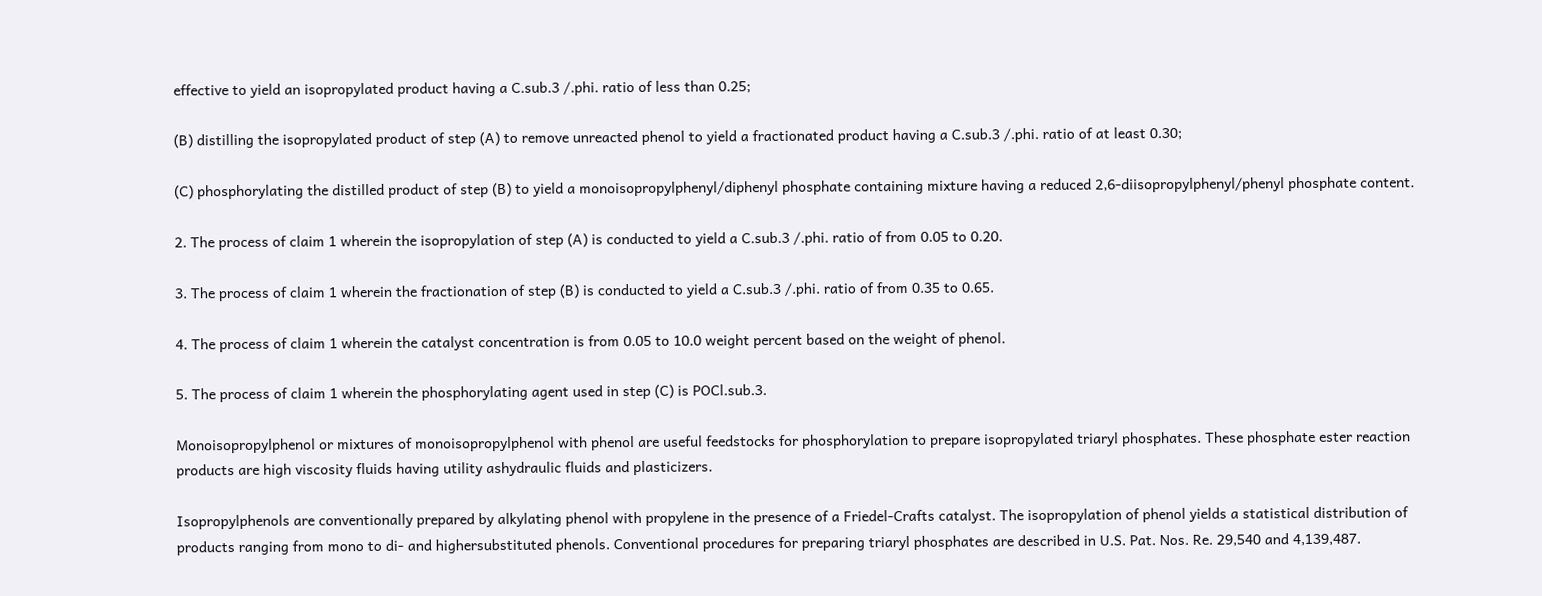effective to yield an isopropylated product having a C.sub.3 /.phi. ratio of less than 0.25;

(B) distilling the isopropylated product of step (A) to remove unreacted phenol to yield a fractionated product having a C.sub.3 /.phi. ratio of at least 0.30;

(C) phosphorylating the distilled product of step (B) to yield a monoisopropylphenyl/diphenyl phosphate containing mixture having a reduced 2,6-diisopropylphenyl/phenyl phosphate content.

2. The process of claim 1 wherein the isopropylation of step (A) is conducted to yield a C.sub.3 /.phi. ratio of from 0.05 to 0.20.

3. The process of claim 1 wherein the fractionation of step (B) is conducted to yield a C.sub.3 /.phi. ratio of from 0.35 to 0.65.

4. The process of claim 1 wherein the catalyst concentration is from 0.05 to 10.0 weight percent based on the weight of phenol.

5. The process of claim 1 wherein the phosphorylating agent used in step (C) is POCl.sub.3.

Monoisopropylphenol or mixtures of monoisopropylphenol with phenol are useful feedstocks for phosphorylation to prepare isopropylated triaryl phosphates. These phosphate ester reaction products are high viscosity fluids having utility ashydraulic fluids and plasticizers.

Isopropylphenols are conventionally prepared by alkylating phenol with propylene in the presence of a Friedel-Crafts catalyst. The isopropylation of phenol yields a statistical distribution of products ranging from mono to di- and highersubstituted phenols. Conventional procedures for preparing triaryl phosphates are described in U.S. Pat. Nos. Re. 29,540 and 4,139,487.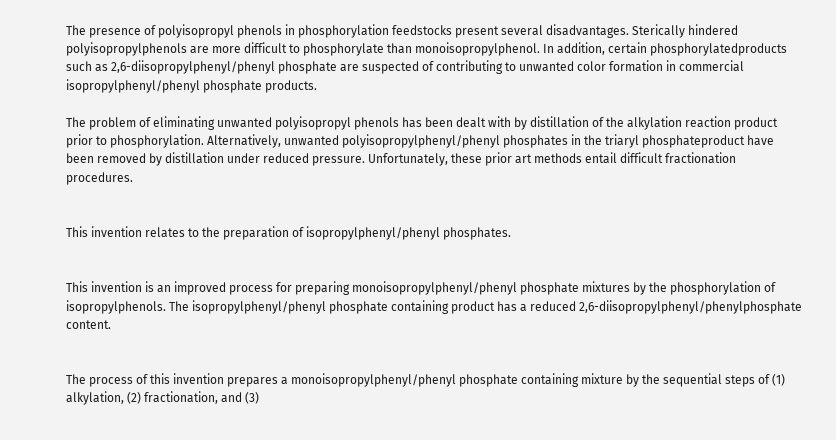The presence of polyisopropyl phenols in phosphorylation feedstocks present several disadvantages. Sterically hindered polyisopropylphenols are more difficult to phosphorylate than monoisopropylphenol. In addition, certain phosphorylatedproducts such as 2,6-diisopropylphenyl/phenyl phosphate are suspected of contributing to unwanted color formation in commercial isopropylphenyl/phenyl phosphate products.

The problem of eliminating unwanted polyisopropyl phenols has been dealt with by distillation of the alkylation reaction product prior to phosphorylation. Alternatively, unwanted polyisopropylphenyl/phenyl phosphates in the triaryl phosphateproduct have been removed by distillation under reduced pressure. Unfortunately, these prior art methods entail difficult fractionation procedures.


This invention relates to the preparation of isopropylphenyl/phenyl phosphates.


This invention is an improved process for preparing monoisopropylphenyl/phenyl phosphate mixtures by the phosphorylation of isopropylphenols. The isopropylphenyl/phenyl phosphate containing product has a reduced 2,6-diisopropylphenyl/phenylphosphate content.


The process of this invention prepares a monoisopropylphenyl/phenyl phosphate containing mixture by the sequential steps of (1) alkylation, (2) fractionation, and (3)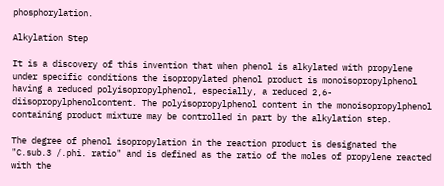phosphorylation.

Alkylation Step

It is a discovery of this invention that when phenol is alkylated with propylene under specific conditions the isopropylated phenol product is monoisopropylphenol having a reduced polyisopropylphenol, especially, a reduced 2,6-diisopropylphenolcontent. The polyisopropylphenol content in the monoisopropylphenol containing product mixture may be controlled in part by the alkylation step.

The degree of phenol isopropylation in the reaction product is designated the "C.sub.3 /.phi. ratio" and is defined as the ratio of the moles of propylene reacted with the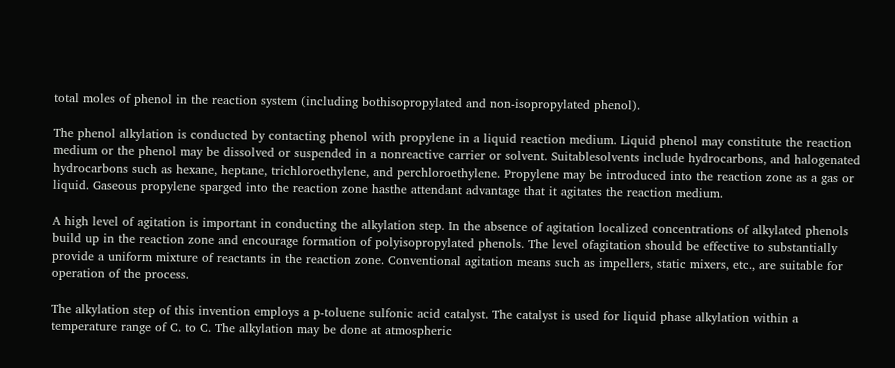total moles of phenol in the reaction system (including bothisopropylated and non-isopropylated phenol).

The phenol alkylation is conducted by contacting phenol with propylene in a liquid reaction medium. Liquid phenol may constitute the reaction medium or the phenol may be dissolved or suspended in a nonreactive carrier or solvent. Suitablesolvents include hydrocarbons, and halogenated hydrocarbons such as hexane, heptane, trichloroethylene, and perchloroethylene. Propylene may be introduced into the reaction zone as a gas or liquid. Gaseous propylene sparged into the reaction zone hasthe attendant advantage that it agitates the reaction medium.

A high level of agitation is important in conducting the alkylation step. In the absence of agitation localized concentrations of alkylated phenols build up in the reaction zone and encourage formation of polyisopropylated phenols. The level ofagitation should be effective to substantially provide a uniform mixture of reactants in the reaction zone. Conventional agitation means such as impellers, static mixers, etc., are suitable for operation of the process.

The alkylation step of this invention employs a p-toluene sulfonic acid catalyst. The catalyst is used for liquid phase alkylation within a temperature range of C. to C. The alkylation may be done at atmospheric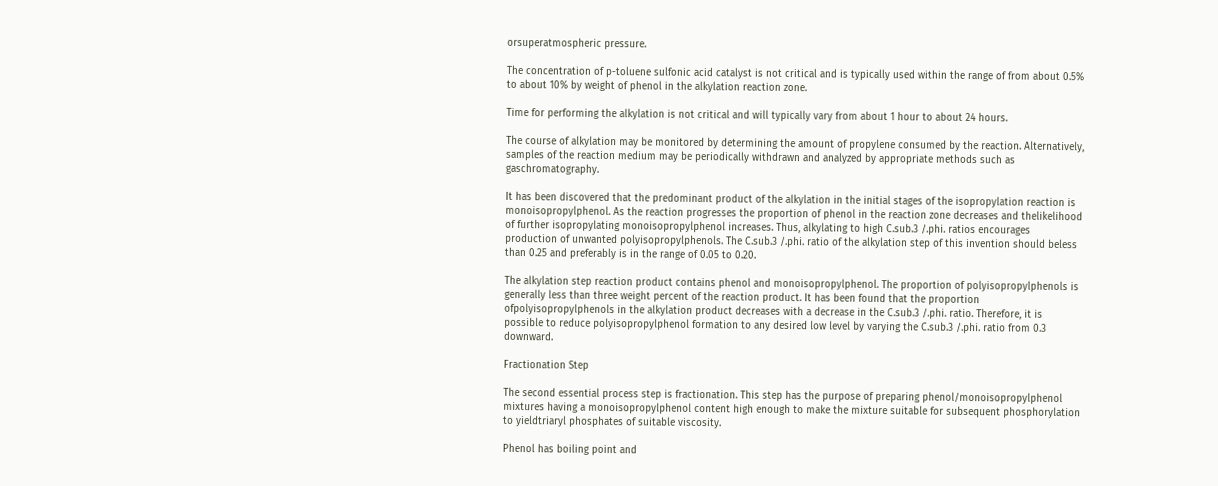orsuperatmospheric pressure.

The concentration of p-toluene sulfonic acid catalyst is not critical and is typically used within the range of from about 0.5% to about 10% by weight of phenol in the alkylation reaction zone.

Time for performing the alkylation is not critical and will typically vary from about 1 hour to about 24 hours.

The course of alkylation may be monitored by determining the amount of propylene consumed by the reaction. Alternatively, samples of the reaction medium may be periodically withdrawn and analyzed by appropriate methods such as gaschromatography.

It has been discovered that the predominant product of the alkylation in the initial stages of the isopropylation reaction is monoisopropylphenol. As the reaction progresses the proportion of phenol in the reaction zone decreases and thelikelihood of further isopropylating monoisopropylphenol increases. Thus, alkylating to high C.sub.3 /.phi. ratios encourages production of unwanted polyisopropylphenols. The C.sub.3 /.phi. ratio of the alkylation step of this invention should beless than 0.25 and preferably is in the range of 0.05 to 0.20.

The alkylation step reaction product contains phenol and monoisopropylphenol. The proportion of polyisopropylphenols is generally less than three weight percent of the reaction product. It has been found that the proportion ofpolyisopropylphenols in the alkylation product decreases with a decrease in the C.sub.3 /.phi. ratio. Therefore, it is possible to reduce polyisopropylphenol formation to any desired low level by varying the C.sub.3 /.phi. ratio from 0.3 downward.

Fractionation Step

The second essential process step is fractionation. This step has the purpose of preparing phenol/monoisopropylphenol mixtures having a monoisopropylphenol content high enough to make the mixture suitable for subsequent phosphorylation to yieldtriaryl phosphates of suitable viscosity.

Phenol has boiling point and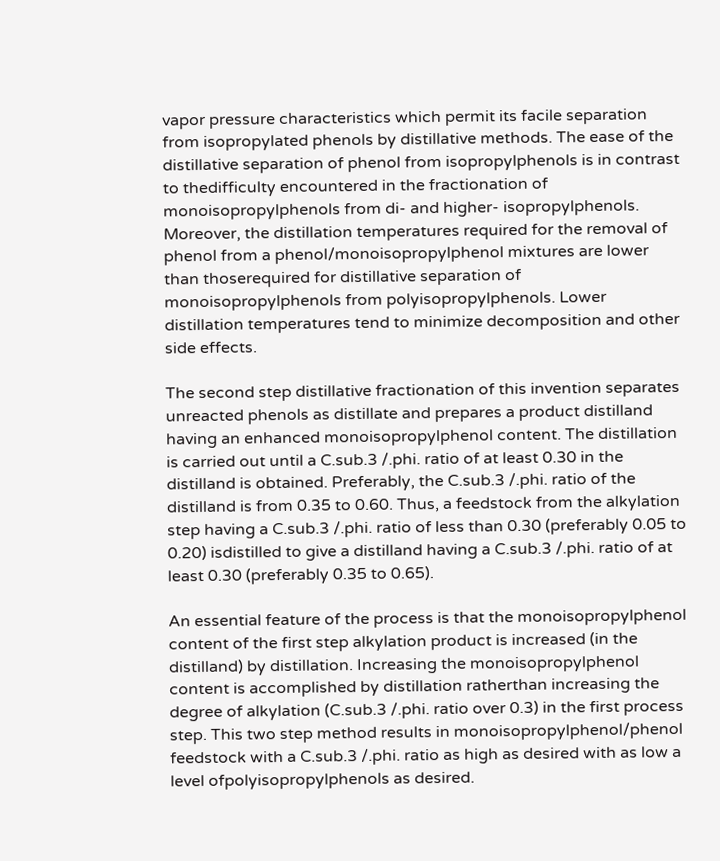vapor pressure characteristics which permit its facile separation from isopropylated phenols by distillative methods. The ease of the distillative separation of phenol from isopropylphenols is in contrast to thedifficulty encountered in the fractionation of monoisopropylphenols from di- and higher- isopropylphenols. Moreover, the distillation temperatures required for the removal of phenol from a phenol/monoisopropylphenol mixtures are lower than thoserequired for distillative separation of monoisopropylphenols from polyisopropylphenols. Lower distillation temperatures tend to minimize decomposition and other side effects.

The second step distillative fractionation of this invention separates unreacted phenols as distillate and prepares a product distilland having an enhanced monoisopropylphenol content. The distillation is carried out until a C.sub.3 /.phi. ratio of at least 0.30 in the distilland is obtained. Preferably, the C.sub.3 /.phi. ratio of the distilland is from 0.35 to 0.60. Thus, a feedstock from the alkylation step having a C.sub.3 /.phi. ratio of less than 0.30 (preferably 0.05 to 0.20) isdistilled to give a distilland having a C.sub.3 /.phi. ratio of at least 0.30 (preferably 0.35 to 0.65).

An essential feature of the process is that the monoisopropylphenol content of the first step alkylation product is increased (in the distilland) by distillation. Increasing the monoisopropylphenol content is accomplished by distillation ratherthan increasing the degree of alkylation (C.sub.3 /.phi. ratio over 0.3) in the first process step. This two step method results in monoisopropylphenol/phenol feedstock with a C.sub.3 /.phi. ratio as high as desired with as low a level ofpolyisopropylphenols as desired.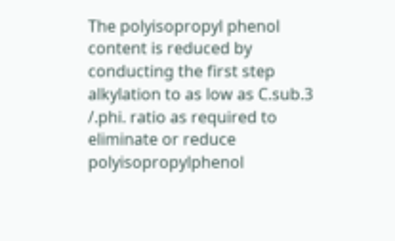The polyisopropyl phenol content is reduced by conducting the first step alkylation to as low as C.sub.3 /.phi. ratio as required to eliminate or reduce polyisopropylphenol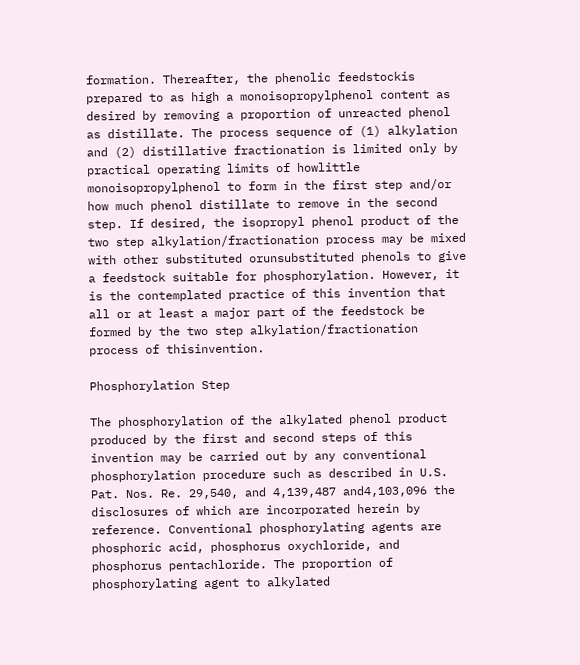formation. Thereafter, the phenolic feedstockis prepared to as high a monoisopropylphenol content as desired by removing a proportion of unreacted phenol as distillate. The process sequence of (1) alkylation and (2) distillative fractionation is limited only by practical operating limits of howlittle monoisopropylphenol to form in the first step and/or how much phenol distillate to remove in the second step. If desired, the isopropyl phenol product of the two step alkylation/fractionation process may be mixed with other substituted orunsubstituted phenols to give a feedstock suitable for phosphorylation. However, it is the contemplated practice of this invention that all or at least a major part of the feedstock be formed by the two step alkylation/fractionation process of thisinvention.

Phosphorylation Step

The phosphorylation of the alkylated phenol product produced by the first and second steps of this invention may be carried out by any conventional phosphorylation procedure such as described in U.S. Pat. Nos. Re. 29,540, and 4,139,487 and4,103,096 the disclosures of which are incorporated herein by reference. Conventional phosphorylating agents are phosphoric acid, phosphorus oxychloride, and phosphorus pentachloride. The proportion of phosphorylating agent to alkylated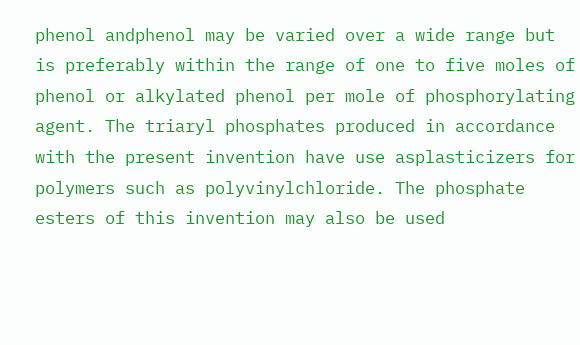phenol andphenol may be varied over a wide range but is preferably within the range of one to five moles of phenol or alkylated phenol per mole of phosphorylating agent. The triaryl phosphates produced in accordance with the present invention have use asplasticizers for polymers such as polyvinylchloride. The phosphate esters of this invention may also be used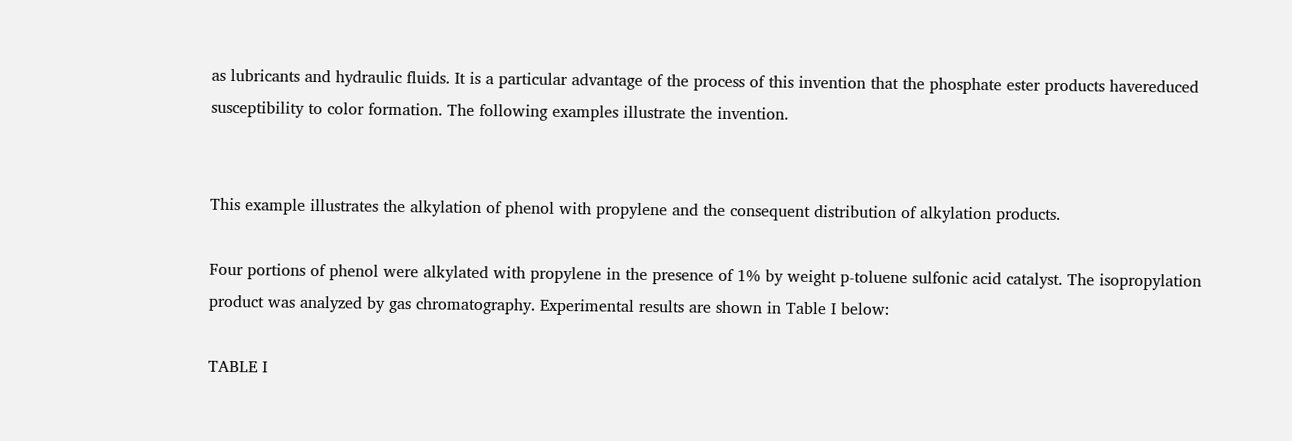as lubricants and hydraulic fluids. It is a particular advantage of the process of this invention that the phosphate ester products havereduced susceptibility to color formation. The following examples illustrate the invention.


This example illustrates the alkylation of phenol with propylene and the consequent distribution of alkylation products.

Four portions of phenol were alkylated with propylene in the presence of 1% by weight p-toluene sulfonic acid catalyst. The isopropylation product was analyzed by gas chromatography. Experimental results are shown in Table I below:

TABLE I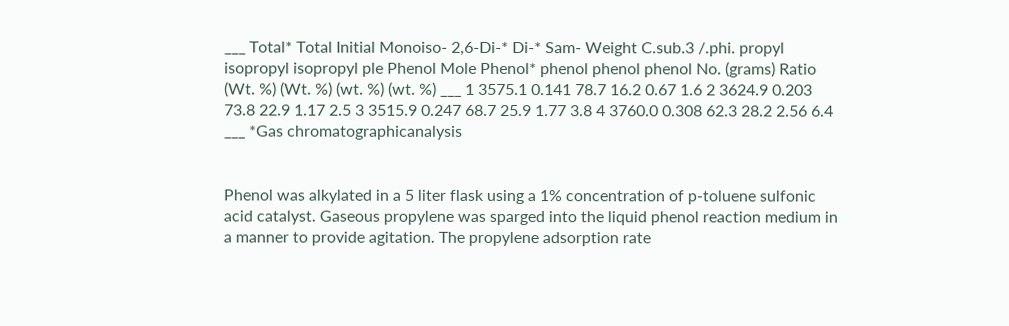___ Total* Total Initial Monoiso- 2,6-Di-* Di-* Sam- Weight C.sub.3 /.phi. propyl isopropyl isopropyl ple Phenol Mole Phenol* phenol phenol phenol No. (grams) Ratio (Wt. %) (Wt. %) (wt. %) (wt. %) ___ 1 3575.1 0.141 78.7 16.2 0.67 1.6 2 3624.9 0.203 73.8 22.9 1.17 2.5 3 3515.9 0.247 68.7 25.9 1.77 3.8 4 3760.0 0.308 62.3 28.2 2.56 6.4 ___ *Gas chromatographicanalysis


Phenol was alkylated in a 5 liter flask using a 1% concentration of p-toluene sulfonic acid catalyst. Gaseous propylene was sparged into the liquid phenol reaction medium in a manner to provide agitation. The propylene adsorption rate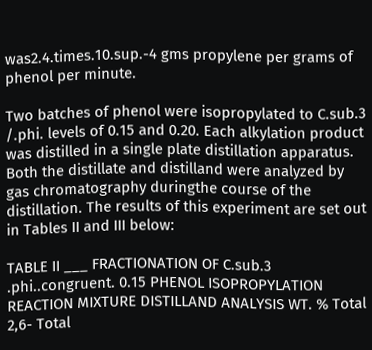was2.4.times.10.sup.-4 gms propylene per grams of phenol per minute.

Two batches of phenol were isopropylated to C.sub.3 /.phi. levels of 0.15 and 0.20. Each alkylation product was distilled in a single plate distillation apparatus. Both the distillate and distilland were analyzed by gas chromatography duringthe course of the distillation. The results of this experiment are set out in Tables II and III below:

TABLE II ___ FRACTIONATION OF C.sub.3 .phi..congruent. 0.15 PHENOL ISOPROPYLATION REACTION MIXTURE DISTILLAND ANALYSIS WT. % Total 2,6- Total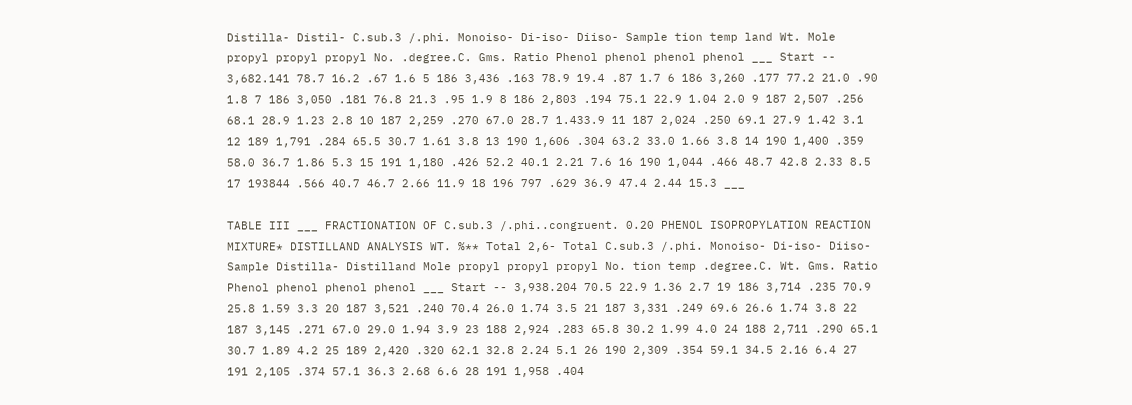Distilla- Distil- C.sub.3 /.phi. Monoiso- Di-iso- Diiso- Sample tion temp land Wt. Mole propyl propyl propyl No. .degree.C. Gms. Ratio Phenol phenol phenol phenol ___ Start -- 3,682.141 78.7 16.2 .67 1.6 5 186 3,436 .163 78.9 19.4 .87 1.7 6 186 3,260 .177 77.2 21.0 .90 1.8 7 186 3,050 .181 76.8 21.3 .95 1.9 8 186 2,803 .194 75.1 22.9 1.04 2.0 9 187 2,507 .256 68.1 28.9 1.23 2.8 10 187 2,259 .270 67.0 28.7 1.433.9 11 187 2,024 .250 69.1 27.9 1.42 3.1 12 189 1,791 .284 65.5 30.7 1.61 3.8 13 190 1,606 .304 63.2 33.0 1.66 3.8 14 190 1,400 .359 58.0 36.7 1.86 5.3 15 191 1,180 .426 52.2 40.1 2.21 7.6 16 190 1,044 .466 48.7 42.8 2.33 8.5 17 193844 .566 40.7 46.7 2.66 11.9 18 196 797 .629 36.9 47.4 2.44 15.3 ___

TABLE III ___ FRACTIONATION OF C.sub.3 /.phi..congruent. 0.20 PHENOL ISOPROPYLATION REACTION MIXTURE* DISTILLAND ANALYSIS WT. %** Total 2,6- Total C.sub.3 /.phi. Monoiso- Di-iso- Diiso- Sample Distilla- Distilland Mole propyl propyl propyl No. tion temp .degree.C. Wt. Gms. Ratio Phenol phenol phenol phenol ___ Start -- 3,938.204 70.5 22.9 1.36 2.7 19 186 3,714 .235 70.9 25.8 1.59 3.3 20 187 3,521 .240 70.4 26.0 1.74 3.5 21 187 3,331 .249 69.6 26.6 1.74 3.8 22 187 3,145 .271 67.0 29.0 1.94 3.9 23 188 2,924 .283 65.8 30.2 1.99 4.0 24 188 2,711 .290 65.1 30.7 1.89 4.2 25 189 2,420 .320 62.1 32.8 2.24 5.1 26 190 2,309 .354 59.1 34.5 2.16 6.4 27 191 2,105 .374 57.1 36.3 2.68 6.6 28 191 1,958 .404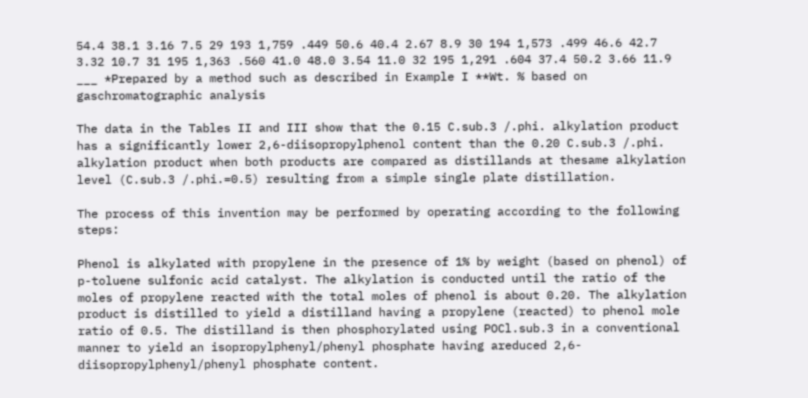54.4 38.1 3.16 7.5 29 193 1,759 .449 50.6 40.4 2.67 8.9 30 194 1,573 .499 46.6 42.7 3.32 10.7 31 195 1,363 .560 41.0 48.0 3.54 11.0 32 195 1,291 .604 37.4 50.2 3.66 11.9 ___ *Prepared by a method such as described in Example I **Wt. % based on gaschromatographic analysis

The data in the Tables II and III show that the 0.15 C.sub.3 /.phi. alkylation product has a significantly lower 2,6-diisopropylphenol content than the 0.20 C.sub.3 /.phi. alkylation product when both products are compared as distillands at thesame alkylation level (C.sub.3 /.phi.=0.5) resulting from a simple single plate distillation.

The process of this invention may be performed by operating according to the following steps:

Phenol is alkylated with propylene in the presence of 1% by weight (based on phenol) of p-toluene sulfonic acid catalyst. The alkylation is conducted until the ratio of the moles of propylene reacted with the total moles of phenol is about 0.20. The alkylation product is distilled to yield a distilland having a propylene (reacted) to phenol mole ratio of 0.5. The distilland is then phosphorylated using POCl.sub.3 in a conventional manner to yield an isopropylphenyl/phenyl phosphate having areduced 2,6-diisopropylphenyl/phenyl phosphate content.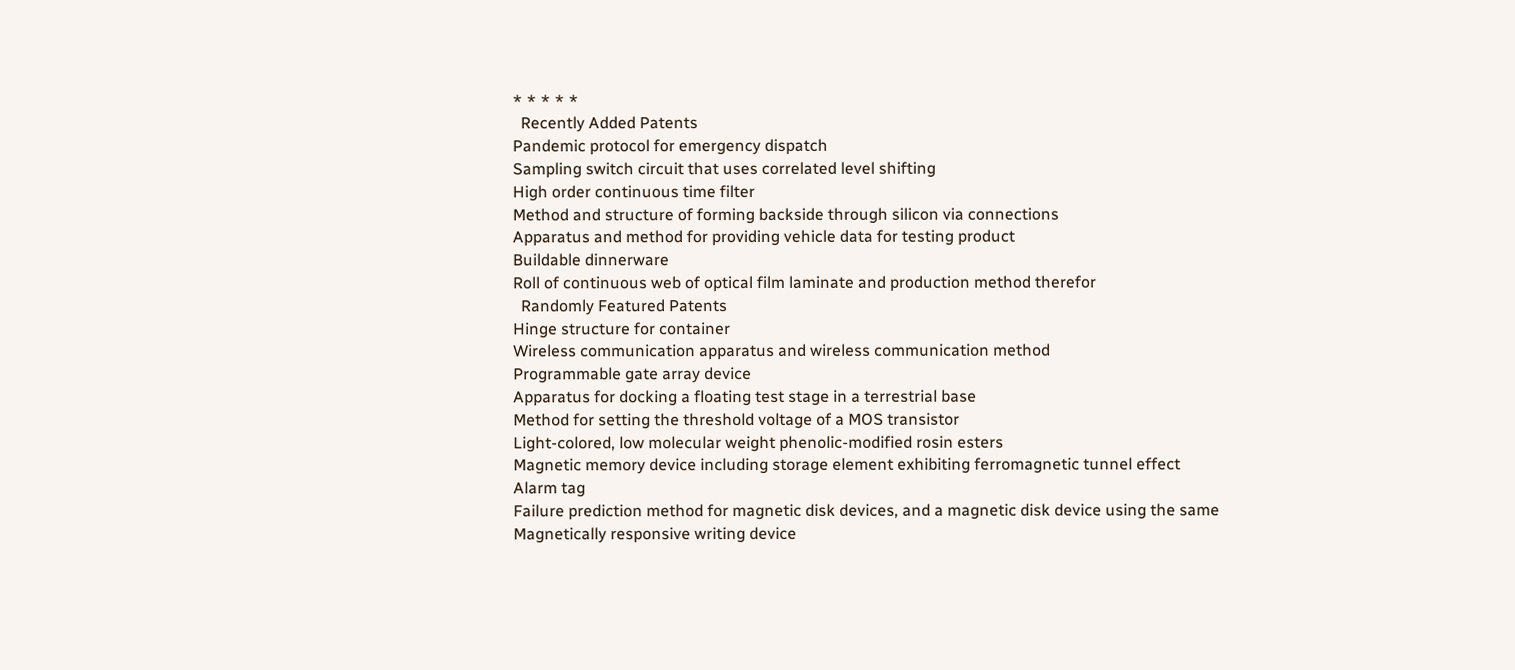* * * * *
  Recently Added Patents
Pandemic protocol for emergency dispatch
Sampling switch circuit that uses correlated level shifting
High order continuous time filter
Method and structure of forming backside through silicon via connections
Apparatus and method for providing vehicle data for testing product
Buildable dinnerware
Roll of continuous web of optical film laminate and production method therefor
  Randomly Featured Patents
Hinge structure for container
Wireless communication apparatus and wireless communication method
Programmable gate array device
Apparatus for docking a floating test stage in a terrestrial base
Method for setting the threshold voltage of a MOS transistor
Light-colored, low molecular weight phenolic-modified rosin esters
Magnetic memory device including storage element exhibiting ferromagnetic tunnel effect
Alarm tag
Failure prediction method for magnetic disk devices, and a magnetic disk device using the same
Magnetically responsive writing device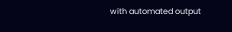with automated output